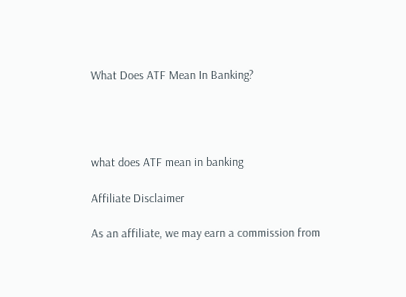What Does ATF Mean In Banking?




what does ATF mean in banking

Affiliate Disclaimer

As an affiliate, we may earn a commission from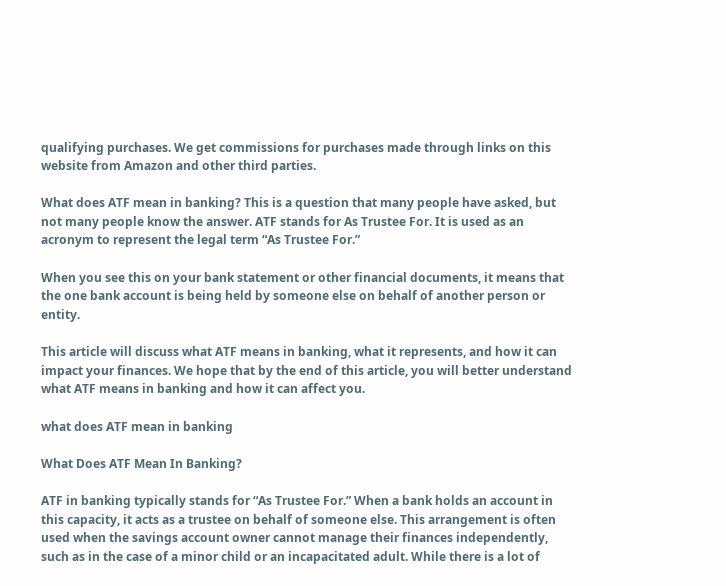qualifying purchases. We get commissions for purchases made through links on this website from Amazon and other third parties.

What does ATF mean in banking? This is a question that many people have asked, but not many people know the answer. ATF stands for As Trustee For. It is used as an acronym to represent the legal term “As Trustee For.”

When you see this on your bank statement or other financial documents, it means that the one bank account is being held by someone else on behalf of another person or entity.

This article will discuss what ATF means in banking, what it represents, and how it can impact your finances. We hope that by the end of this article, you will better understand what ATF means in banking and how it can affect you.

what does ATF mean in banking

What Does ATF Mean In Banking?

ATF in banking typically stands for “As Trustee For.” When a bank holds an account in this capacity, it acts as a trustee on behalf of someone else. This arrangement is often used when the savings account owner cannot manage their finances independently, such as in the case of a minor child or an incapacitated adult. While there is a lot of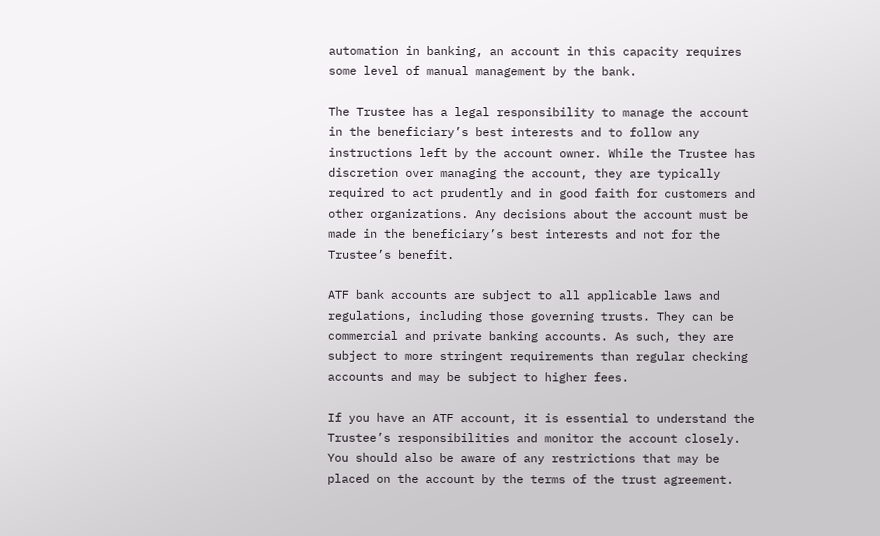automation in banking, an account in this capacity requires some level of manual management by the bank.

The Trustee has a legal responsibility to manage the account in the beneficiary’s best interests and to follow any instructions left by the account owner. While the Trustee has discretion over managing the account, they are typically required to act prudently and in good faith for customers and other organizations. Any decisions about the account must be made in the beneficiary’s best interests and not for the Trustee’s benefit.

ATF bank accounts are subject to all applicable laws and regulations, including those governing trusts. They can be commercial and private banking accounts. As such, they are subject to more stringent requirements than regular checking accounts and may be subject to higher fees.

If you have an ATF account, it is essential to understand the Trustee’s responsibilities and monitor the account closely. You should also be aware of any restrictions that may be placed on the account by the terms of the trust agreement.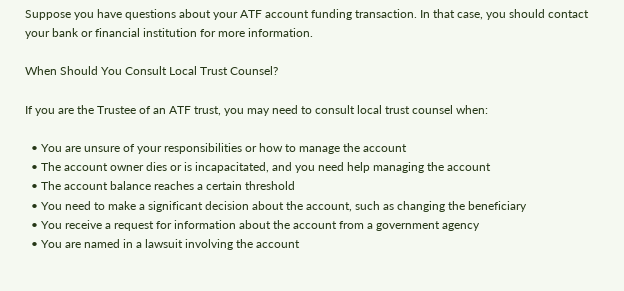Suppose you have questions about your ATF account funding transaction. In that case, you should contact your bank or financial institution for more information.

When Should You Consult Local Trust Counsel?

If you are the Trustee of an ATF trust, you may need to consult local trust counsel when:

  • You are unsure of your responsibilities or how to manage the account
  • The account owner dies or is incapacitated, and you need help managing the account
  • The account balance reaches a certain threshold
  • You need to make a significant decision about the account, such as changing the beneficiary
  • You receive a request for information about the account from a government agency
  • You are named in a lawsuit involving the account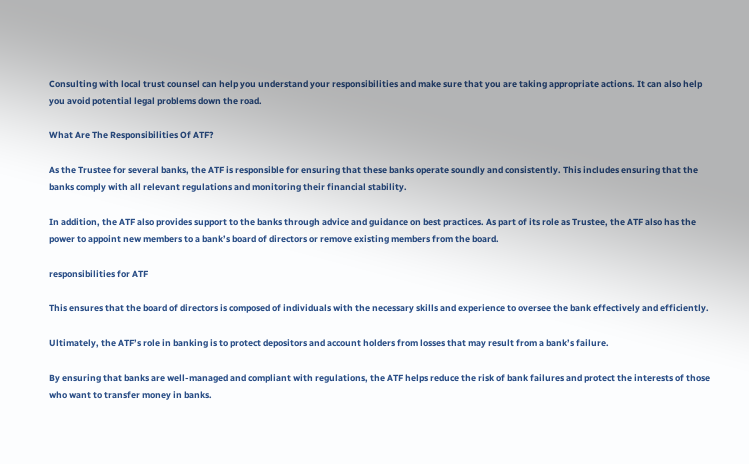Consulting with local trust counsel can help you understand your responsibilities and make sure that you are taking appropriate actions. It can also help you avoid potential legal problems down the road.

What Are The Responsibilities Of ATF?

As the Trustee for several banks, the ATF is responsible for ensuring that these banks operate soundly and consistently. This includes ensuring that the banks comply with all relevant regulations and monitoring their financial stability.

In addition, the ATF also provides support to the banks through advice and guidance on best practices. As part of its role as Trustee, the ATF also has the power to appoint new members to a bank’s board of directors or remove existing members from the board.

responsibilities for ATF

This ensures that the board of directors is composed of individuals with the necessary skills and experience to oversee the bank effectively and efficiently.

Ultimately, the ATF’s role in banking is to protect depositors and account holders from losses that may result from a bank’s failure.

By ensuring that banks are well-managed and compliant with regulations, the ATF helps reduce the risk of bank failures and protect the interests of those who want to transfer money in banks.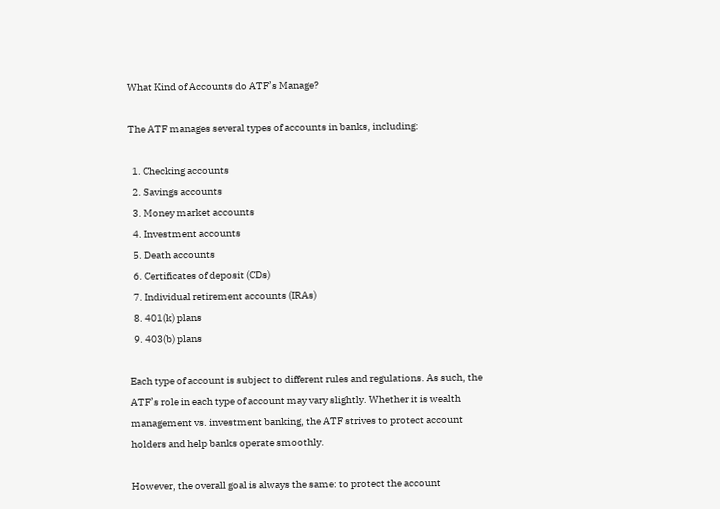What Kind of Accounts do ATF’s Manage?

The ATF manages several types of accounts in banks, including:

  1. Checking accounts
  2. Savings accounts
  3. Money market accounts
  4. Investment accounts
  5. Death accounts
  6. Certificates of deposit (CDs)
  7. Individual retirement accounts (IRAs)
  8. 401(k) plans
  9. 403(b) plans

Each type of account is subject to different rules and regulations. As such, the ATF’s role in each type of account may vary slightly. Whether it is wealth management vs. investment banking, the ATF strives to protect account holders and help banks operate smoothly.

However, the overall goal is always the same: to protect the account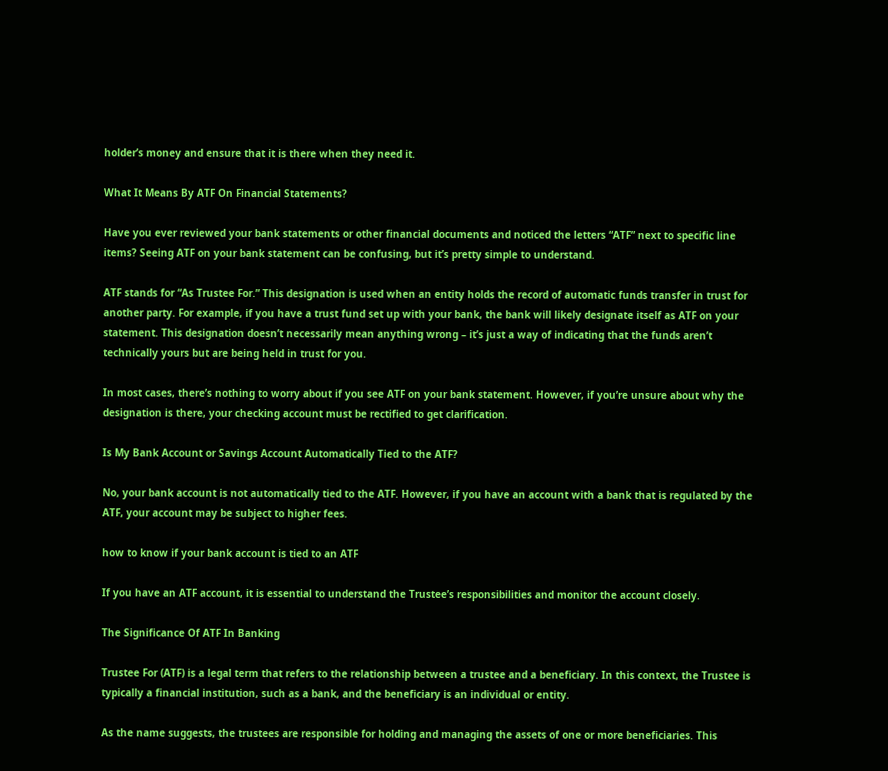holder’s money and ensure that it is there when they need it.

What It Means By ATF On Financial Statements?

Have you ever reviewed your bank statements or other financial documents and noticed the letters “ATF” next to specific line items? Seeing ATF on your bank statement can be confusing, but it’s pretty simple to understand.

ATF stands for “As Trustee For.” This designation is used when an entity holds the record of automatic funds transfer in trust for another party. For example, if you have a trust fund set up with your bank, the bank will likely designate itself as ATF on your statement. This designation doesn’t necessarily mean anything wrong – it’s just a way of indicating that the funds aren’t technically yours but are being held in trust for you.

In most cases, there’s nothing to worry about if you see ATF on your bank statement. However, if you’re unsure about why the designation is there, your checking account must be rectified to get clarification.

Is My Bank Account or Savings Account Automatically Tied to the ATF?

No, your bank account is not automatically tied to the ATF. However, if you have an account with a bank that is regulated by the ATF, your account may be subject to higher fees.

how to know if your bank account is tied to an ATF

If you have an ATF account, it is essential to understand the Trustee’s responsibilities and monitor the account closely.

The Significance Of ATF In Banking

Trustee For (ATF) is a legal term that refers to the relationship between a trustee and a beneficiary. In this context, the Trustee is typically a financial institution, such as a bank, and the beneficiary is an individual or entity.

As the name suggests, the trustees are responsible for holding and managing the assets of one or more beneficiaries. This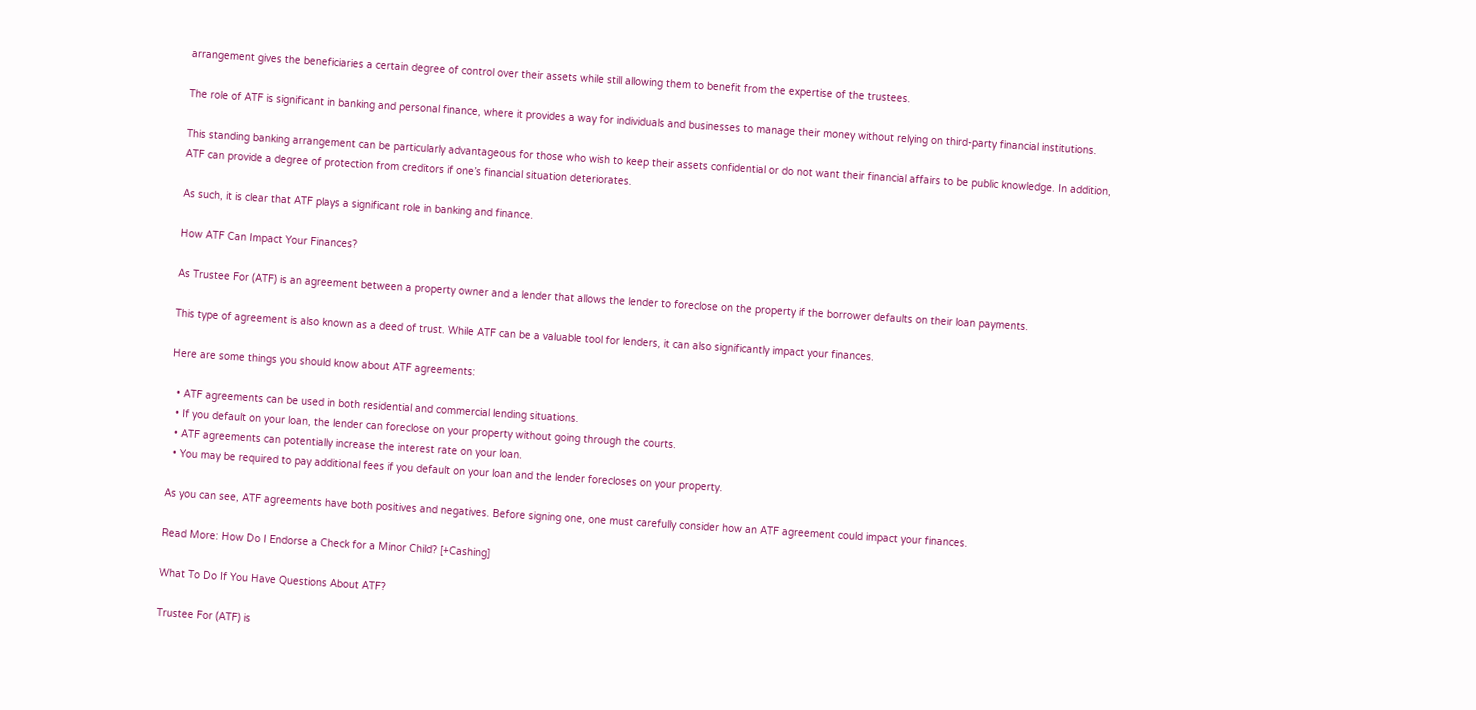arrangement gives the beneficiaries a certain degree of control over their assets while still allowing them to benefit from the expertise of the trustees.

The role of ATF is significant in banking and personal finance, where it provides a way for individuals and businesses to manage their money without relying on third-party financial institutions.

This standing banking arrangement can be particularly advantageous for those who wish to keep their assets confidential or do not want their financial affairs to be public knowledge. In addition, ATF can provide a degree of protection from creditors if one’s financial situation deteriorates.

As such, it is clear that ATF plays a significant role in banking and finance.

How ATF Can Impact Your Finances?

As Trustee For (ATF) is an agreement between a property owner and a lender that allows the lender to foreclose on the property if the borrower defaults on their loan payments.

This type of agreement is also known as a deed of trust. While ATF can be a valuable tool for lenders, it can also significantly impact your finances.

Here are some things you should know about ATF agreements:

  • ATF agreements can be used in both residential and commercial lending situations.
  • If you default on your loan, the lender can foreclose on your property without going through the courts.
  • ATF agreements can potentially increase the interest rate on your loan.
  • You may be required to pay additional fees if you default on your loan and the lender forecloses on your property.

As you can see, ATF agreements have both positives and negatives. Before signing one, one must carefully consider how an ATF agreement could impact your finances.

Read More: How Do I Endorse a Check for a Minor Child? [+Cashing]

What To Do If You Have Questions About ATF?

Trustee For (ATF) is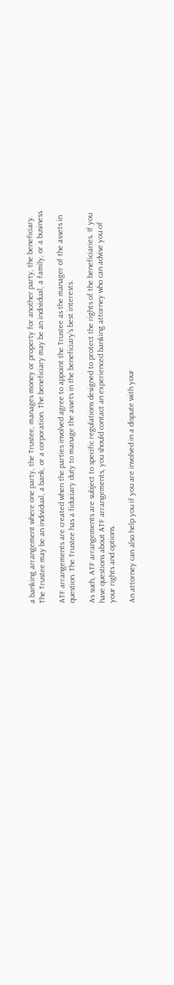a banking arrangement where one party, the Trustee, manages money or property for another party, the beneficiary. The Trustee may be an individual, a bank, or a corporation. The beneficiary may be an individual, a family, or a business.

ATF arrangements are created when the parties involved agree to appoint the Trustee as the manager of the assets in question. The Trustee has a fiduciary duty to manage the assets in the beneficiary’s best interests.

As such, ATF arrangements are subject to specific regulations designed to protect the rights of the beneficiaries. If you have questions about ATF arrangements, you should contact an experienced banking attorney who can advise you of your rights and options.

An attorney can also help you if you are involved in a dispute with your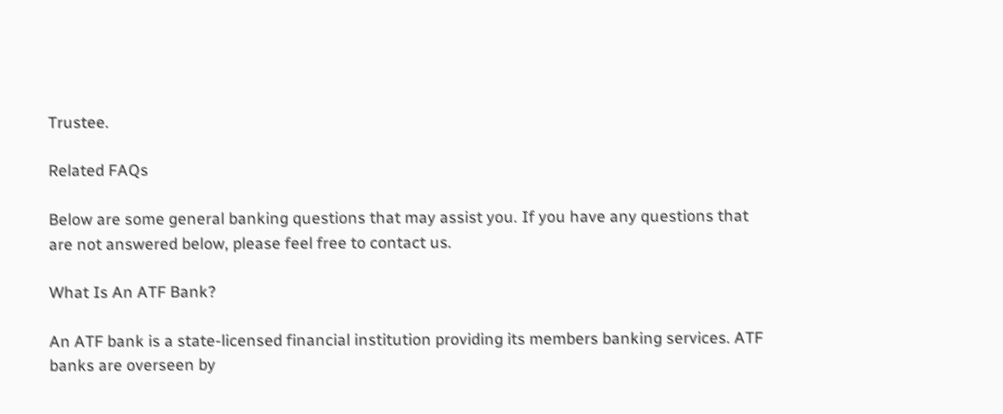Trustee.

Related FAQs

Below are some general banking questions that may assist you. If you have any questions that are not answered below, please feel free to contact us.

What Is An ATF Bank?

An ATF bank is a state-licensed financial institution providing its members banking services. ATF banks are overseen by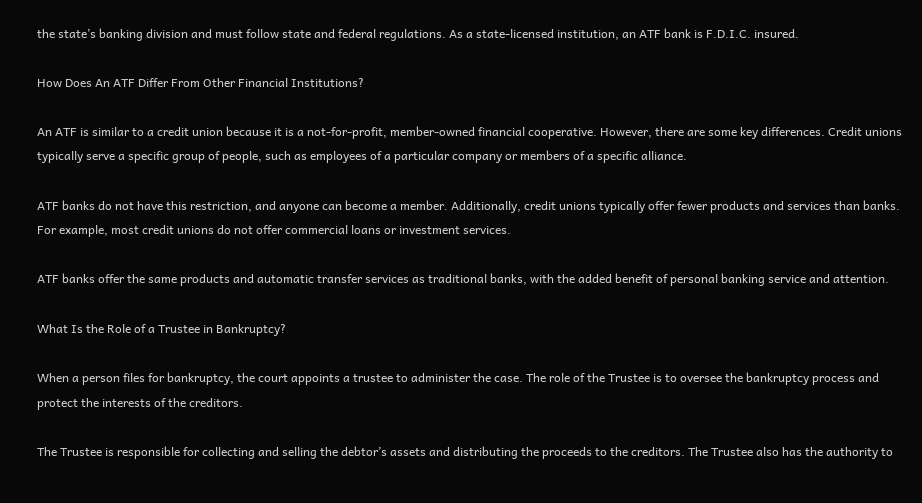the state’s banking division and must follow state and federal regulations. As a state-licensed institution, an ATF bank is F.D.I.C. insured.

How Does An ATF Differ From Other Financial Institutions?

An ATF is similar to a credit union because it is a not-for-profit, member-owned financial cooperative. However, there are some key differences. Credit unions typically serve a specific group of people, such as employees of a particular company or members of a specific alliance.

ATF banks do not have this restriction, and anyone can become a member. Additionally, credit unions typically offer fewer products and services than banks. For example, most credit unions do not offer commercial loans or investment services.

ATF banks offer the same products and automatic transfer services as traditional banks, with the added benefit of personal banking service and attention.

What Is the Role of a Trustee in Bankruptcy?

When a person files for bankruptcy, the court appoints a trustee to administer the case. The role of the Trustee is to oversee the bankruptcy process and protect the interests of the creditors.

The Trustee is responsible for collecting and selling the debtor’s assets and distributing the proceeds to the creditors. The Trustee also has the authority to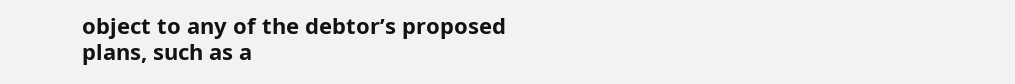object to any of the debtor’s proposed plans, such as a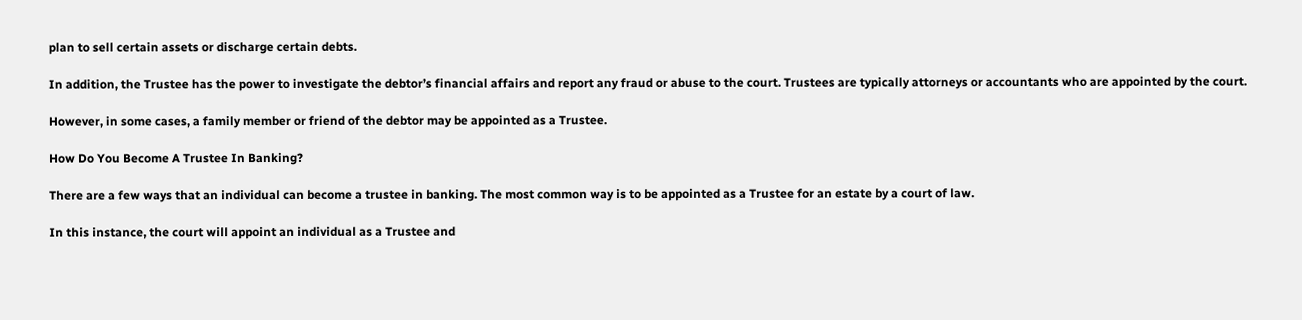plan to sell certain assets or discharge certain debts.

In addition, the Trustee has the power to investigate the debtor’s financial affairs and report any fraud or abuse to the court. Trustees are typically attorneys or accountants who are appointed by the court.

However, in some cases, a family member or friend of the debtor may be appointed as a Trustee.

How Do You Become A Trustee In Banking?

There are a few ways that an individual can become a trustee in banking. The most common way is to be appointed as a Trustee for an estate by a court of law.

In this instance, the court will appoint an individual as a Trustee and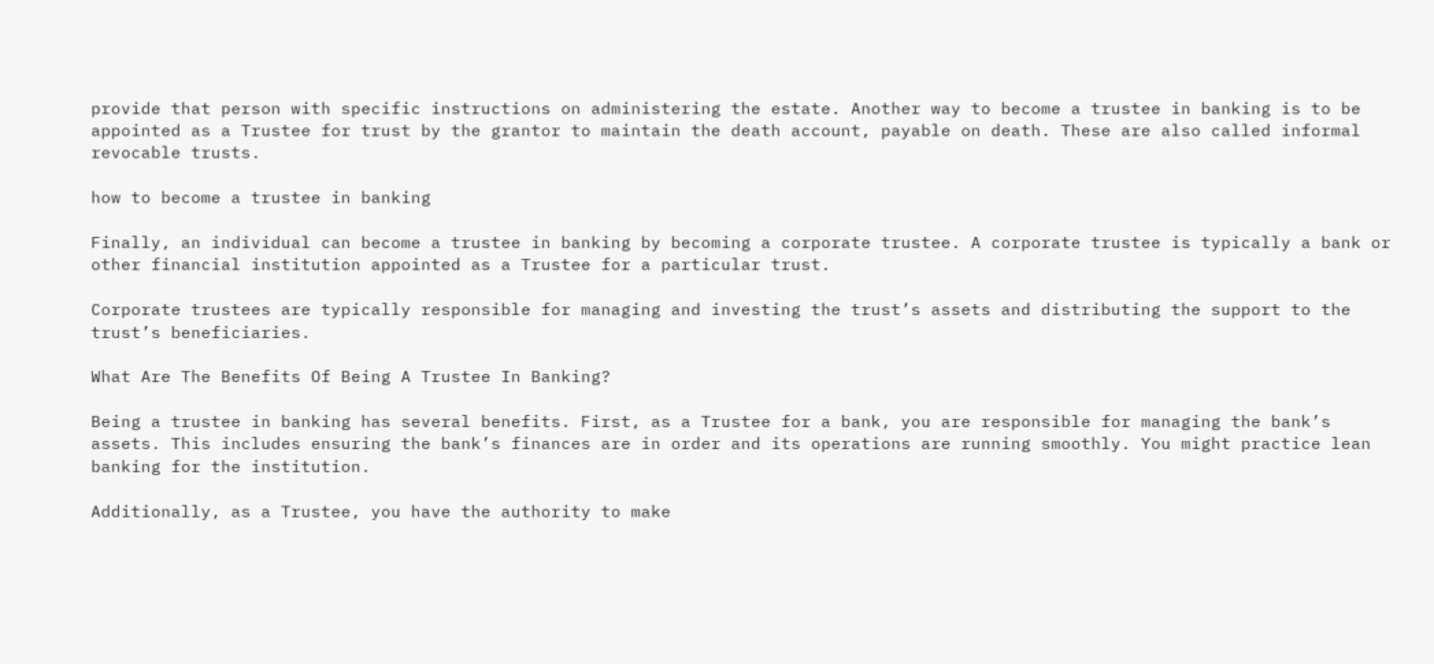provide that person with specific instructions on administering the estate. Another way to become a trustee in banking is to be appointed as a Trustee for trust by the grantor to maintain the death account, payable on death. These are also called informal revocable trusts.

how to become a trustee in banking

Finally, an individual can become a trustee in banking by becoming a corporate trustee. A corporate trustee is typically a bank or other financial institution appointed as a Trustee for a particular trust.

Corporate trustees are typically responsible for managing and investing the trust’s assets and distributing the support to the trust’s beneficiaries.

What Are The Benefits Of Being A Trustee In Banking?

Being a trustee in banking has several benefits. First, as a Trustee for a bank, you are responsible for managing the bank’s assets. This includes ensuring the bank’s finances are in order and its operations are running smoothly. You might practice lean banking for the institution.

Additionally, as a Trustee, you have the authority to make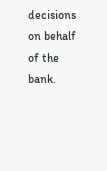decisions on behalf of the bank.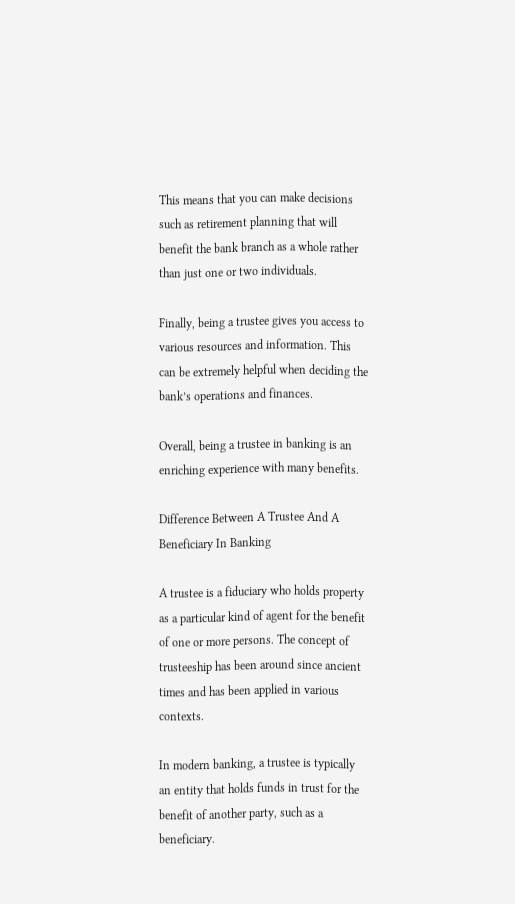This means that you can make decisions such as retirement planning that will benefit the bank branch as a whole rather than just one or two individuals.

Finally, being a trustee gives you access to various resources and information. This can be extremely helpful when deciding the bank’s operations and finances.

Overall, being a trustee in banking is an enriching experience with many benefits.

Difference Between A Trustee And A Beneficiary In Banking

A trustee is a fiduciary who holds property as a particular kind of agent for the benefit of one or more persons. The concept of trusteeship has been around since ancient times and has been applied in various contexts.

In modern banking, a trustee is typically an entity that holds funds in trust for the benefit of another party, such as a beneficiary.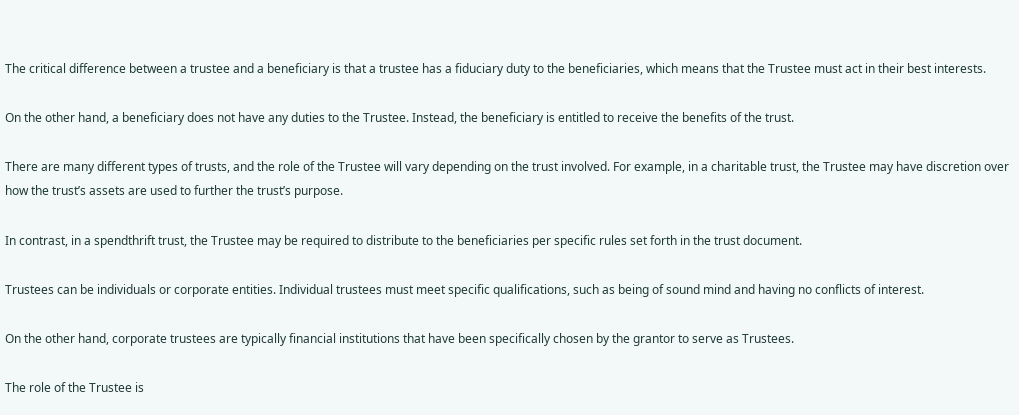The critical difference between a trustee and a beneficiary is that a trustee has a fiduciary duty to the beneficiaries, which means that the Trustee must act in their best interests.

On the other hand, a beneficiary does not have any duties to the Trustee. Instead, the beneficiary is entitled to receive the benefits of the trust.

There are many different types of trusts, and the role of the Trustee will vary depending on the trust involved. For example, in a charitable trust, the Trustee may have discretion over how the trust’s assets are used to further the trust’s purpose.

In contrast, in a spendthrift trust, the Trustee may be required to distribute to the beneficiaries per specific rules set forth in the trust document.

Trustees can be individuals or corporate entities. Individual trustees must meet specific qualifications, such as being of sound mind and having no conflicts of interest.

On the other hand, corporate trustees are typically financial institutions that have been specifically chosen by the grantor to serve as Trustees.

The role of the Trustee is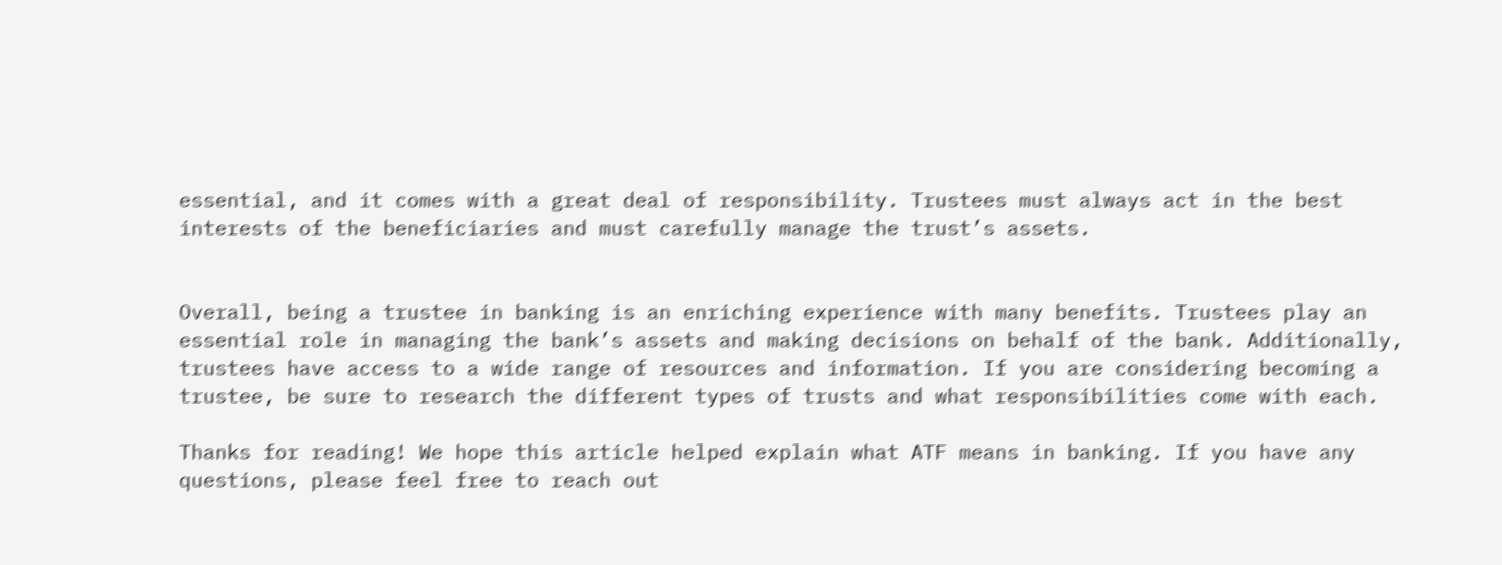essential, and it comes with a great deal of responsibility. Trustees must always act in the best interests of the beneficiaries and must carefully manage the trust’s assets.


Overall, being a trustee in banking is an enriching experience with many benefits. Trustees play an essential role in managing the bank’s assets and making decisions on behalf of the bank. Additionally, trustees have access to a wide range of resources and information. If you are considering becoming a trustee, be sure to research the different types of trusts and what responsibilities come with each.

Thanks for reading! We hope this article helped explain what ATF means in banking. If you have any questions, please feel free to reach out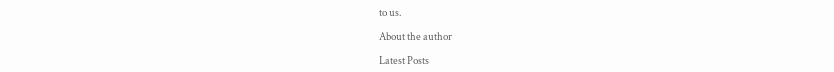to us.

About the author

Latest Posts